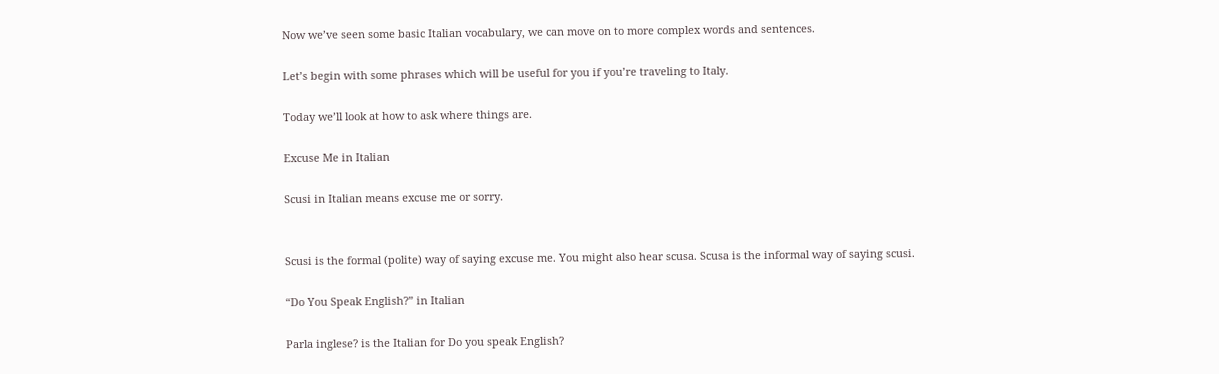Now we’ve seen some basic Italian vocabulary, we can move on to more complex words and sentences.

Let’s begin with some phrases which will be useful for you if you’re traveling to Italy.

Today we’ll look at how to ask where things are.

Excuse Me in Italian

Scusi in Italian means excuse me or sorry.


Scusi is the formal (polite) way of saying excuse me. You might also hear scusa. Scusa is the informal way of saying scusi.

“Do You Speak English?” in Italian

Parla inglese? is the Italian for Do you speak English?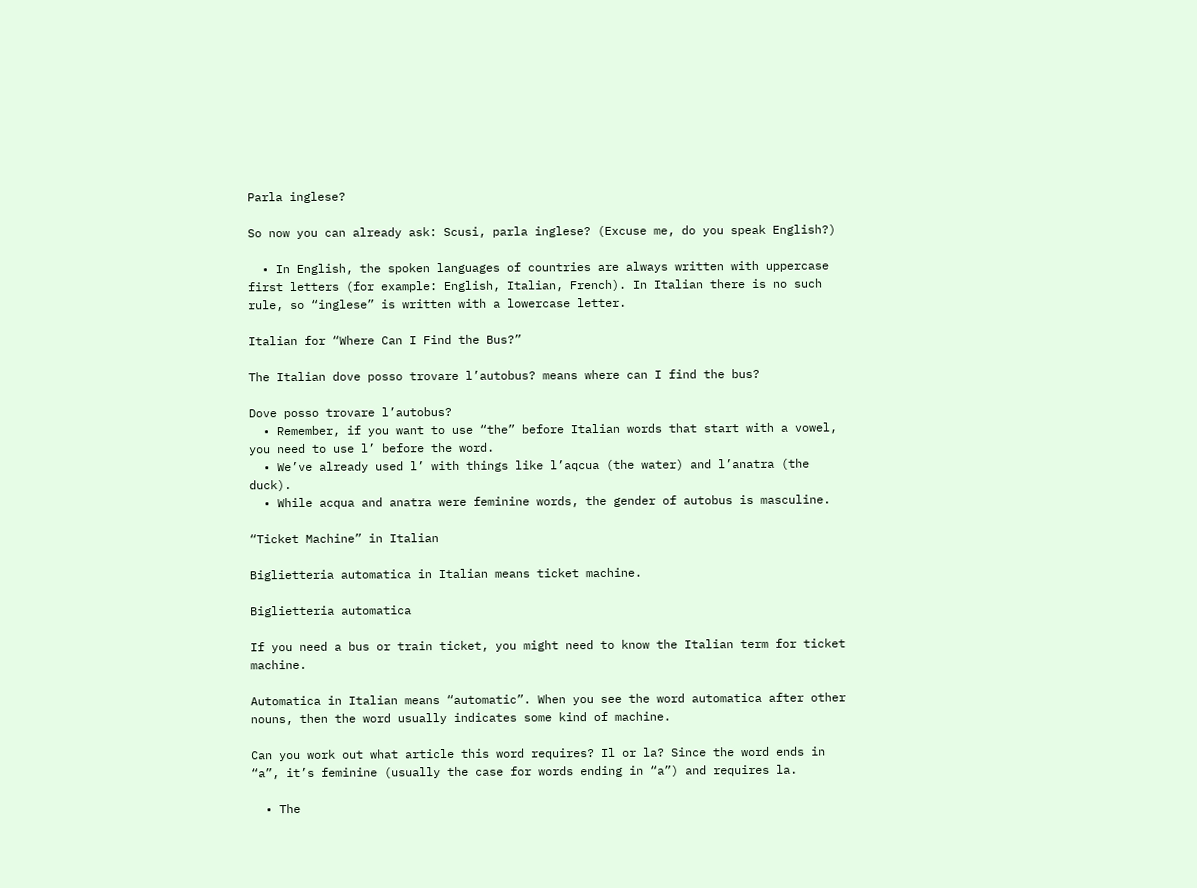Parla inglese?

So now you can already ask: Scusi, parla inglese? (Excuse me, do you speak English?)

  • In English, the spoken languages of countries are always written with uppercase first letters (for example: English, Italian, French). In Italian there is no such rule, so “inglese” is written with a lowercase letter.

Italian for “Where Can I Find the Bus?”

The Italian dove posso trovare l’autobus? means where can I find the bus?

Dove posso trovare l’autobus?
  • Remember, if you want to use “the” before Italian words that start with a vowel, you need to use l’ before the word.
  • We’ve already used l’ with things like l’aqcua (the water) and l’anatra (the duck).
  • While acqua and anatra were feminine words, the gender of autobus is masculine.

“Ticket Machine” in Italian

Biglietteria automatica in Italian means ticket machine.

Biglietteria automatica

If you need a bus or train ticket, you might need to know the Italian term for ticket machine.

Automatica in Italian means “automatic”. When you see the word automatica after other nouns, then the word usually indicates some kind of machine.

Can you work out what article this word requires? Il or la? Since the word ends in “a”, it’s feminine (usually the case for words ending in “a”) and requires la.

  • The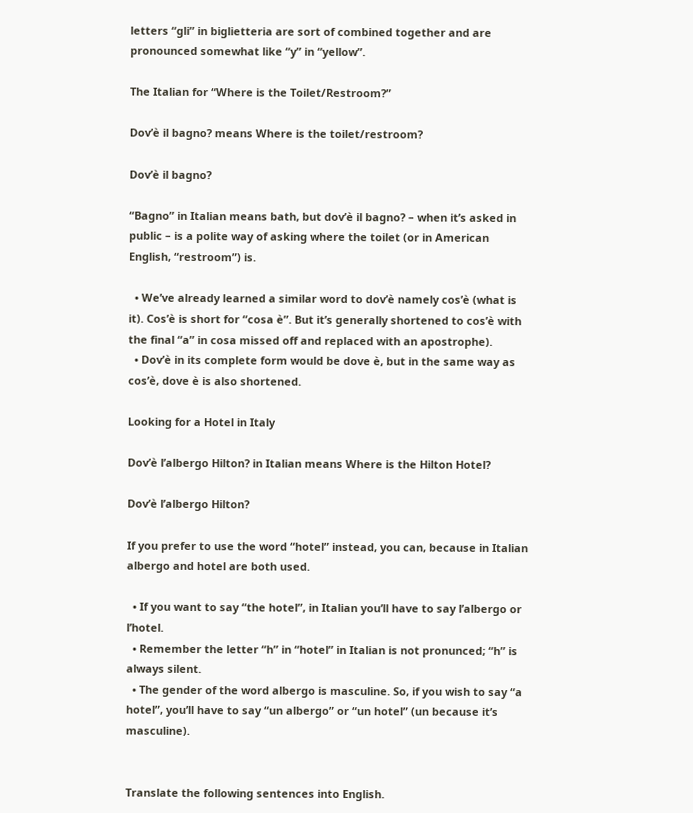letters “gli” in biglietteria are sort of combined together and are pronounced somewhat like “y” in “yellow”.

The Italian for “Where is the Toilet/Restroom?”

Dov’è il bagno? means Where is the toilet/restroom?

Dov’è il bagno?

“Bagno” in Italian means bath, but dov’è il bagno? – when it’s asked in public – is a polite way of asking where the toilet (or in American English, “restroom”) is.

  • We’ve already learned a similar word to dov’è namely cos’è (what is it). Cos’è is short for “cosa è”. But it’s generally shortened to cos’è with the final “a” in cosa missed off and replaced with an apostrophe).
  • Dov’è in its complete form would be dove è, but in the same way as cos’è, dove è is also shortened.

Looking for a Hotel in Italy

Dov’è l’albergo Hilton? in Italian means Where is the Hilton Hotel?

Dov’è l’albergo Hilton?

If you prefer to use the word “hotel” instead, you can, because in Italian albergo and hotel are both used.

  • If you want to say “the hotel”, in Italian you’ll have to say l’albergo or l’hotel.
  • Remember the letter “h” in “hotel” in Italian is not pronunced; “h” is always silent.
  • The gender of the word albergo is masculine. So, if you wish to say “a hotel”, you’ll have to say “un albergo” or “un hotel” (un because it’s masculine).


Translate the following sentences into English.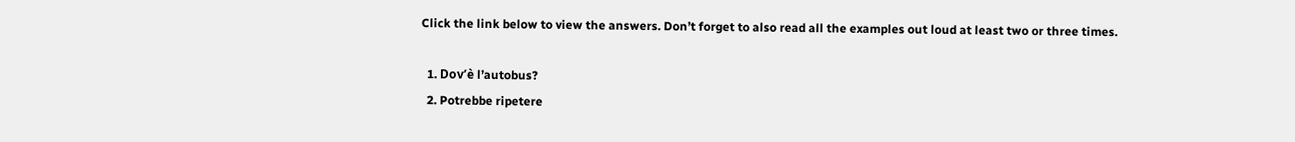Click the link below to view the answers. Don’t forget to also read all the examples out loud at least two or three times.

  1. Dov’è l’autobus?
  2. Potrebbe ripetere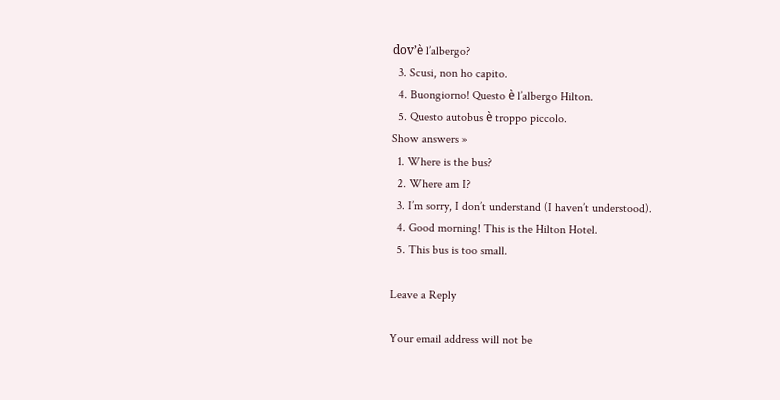dov’è l’albergo?
  3. Scusi, non ho capito.
  4. Buongiorno! Questo è l’albergo Hilton.
  5. Questo autobus è troppo piccolo.
Show answers »
  1. Where is the bus?
  2. Where am I?
  3. I’m sorry, I don’t understand (I haven’t understood).
  4. Good morning! This is the Hilton Hotel.
  5. This bus is too small.

Leave a Reply

Your email address will not be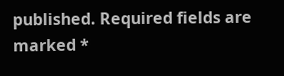published. Required fields are marked *